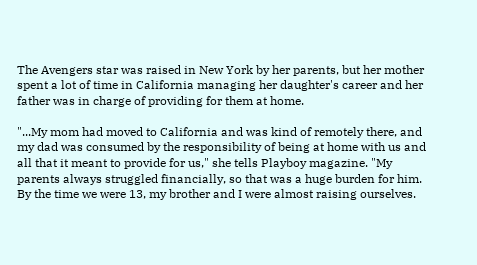The Avengers star was raised in New York by her parents, but her mother spent a lot of time in California managing her daughter's career and her father was in charge of providing for them at home.

"...My mom had moved to California and was kind of remotely there, and my dad was consumed by the responsibility of being at home with us and all that it meant to provide for us," she tells Playboy magazine. "My parents always struggled financially, so that was a huge burden for him. By the time we were 13, my brother and I were almost raising ourselves.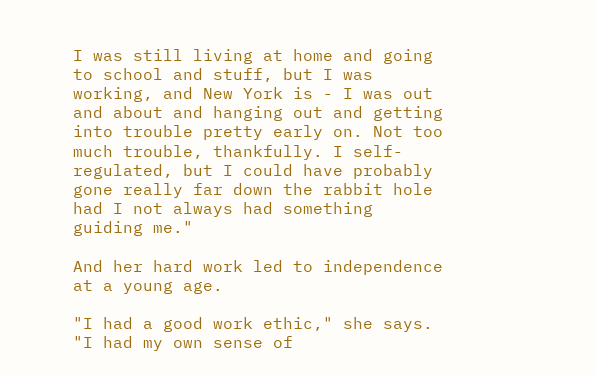I was still living at home and going to school and stuff, but I was working, and New York is - I was out and about and hanging out and getting into trouble pretty early on. Not too much trouble, thankfully. I self-regulated, but I could have probably gone really far down the rabbit hole had I not always had something guiding me."

And her hard work led to independence at a young age.

"I had a good work ethic," she says. "I had my own sense of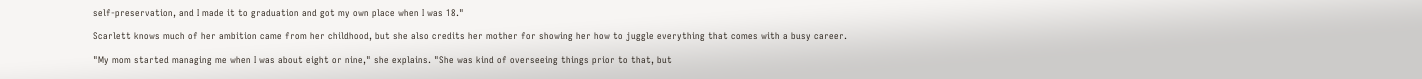self-preservation, and I made it to graduation and got my own place when I was 18."

Scarlett knows much of her ambition came from her childhood, but she also credits her mother for showing her how to juggle everything that comes with a busy career.

"My mom started managing me when I was about eight or nine," she explains. "She was kind of overseeing things prior to that, but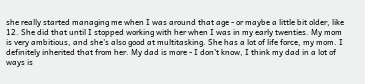she really started managing me when I was around that age - or maybe a little bit older, like 12. She did that until I stopped working with her when I was in my early twenties. My mom is very ambitious, and she's also good at multitasking. She has a lot of life force, my mom. I definitely inherited that from her. My dad is more - I don't know, I think my dad in a lot of ways is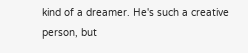kind of a dreamer. He's such a creative person, but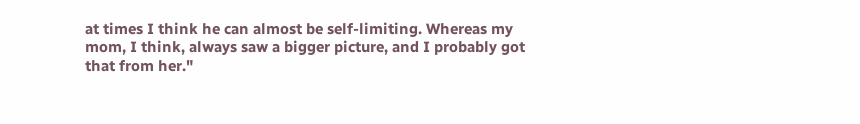at times I think he can almost be self-limiting. Whereas my mom, I think, always saw a bigger picture, and I probably got that from her."